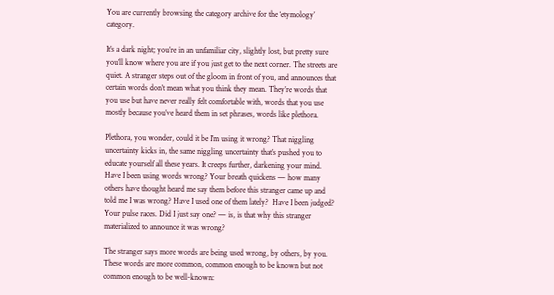You are currently browsing the category archive for the ‘etymology’ category.

It’s a dark night; you’re in an unfamiliar city, slightly lost, but pretty sure you’ll know where you are if you just get to the next corner. The streets are quiet. A stranger steps out of the gloom in front of you, and announces that certain words don’t mean what you think they mean. They’re words that you use but have never really felt comfortable with, words that you use mostly because you’ve heard them in set phrases, words like plethora.

Plethora, you wonder, could it be I’m using it wrong? That niggling uncertainty kicks in, the same niggling uncertainty that’s pushed you to educate yourself all these years. It creeps further, darkening your mind. Have I been using words wrong? Your breath quickens — how many others have thought heard me say them before this stranger came up and told me I was wrong? Have I used one of them lately?  Have I been judged? Your pulse races. Did I just say one? — is, is that why this stranger materialized to announce it was wrong?

The stranger says more words are being used wrong, by others, by you. These words are more common, common enough to be known but not common enough to be well-known: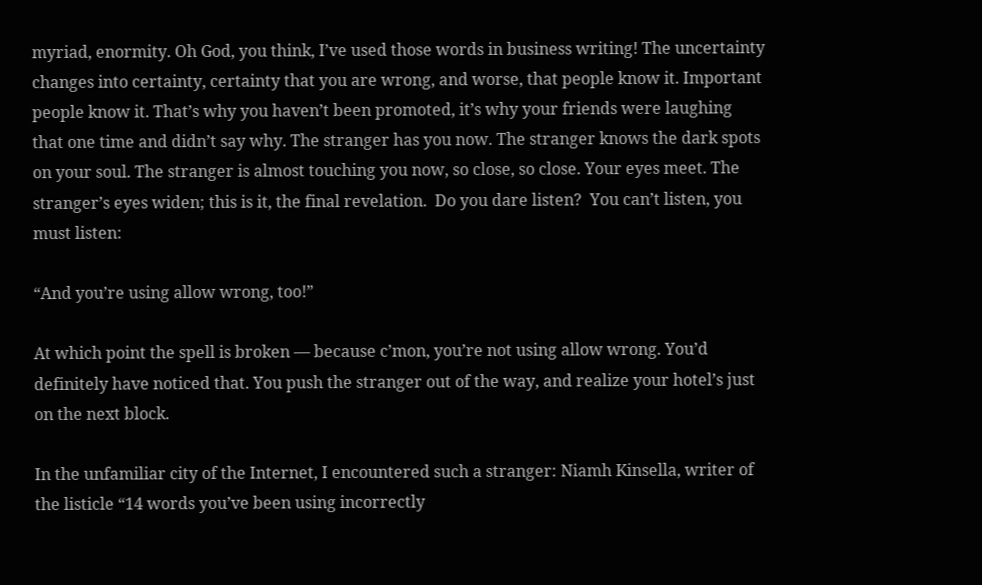myriad, enormity. Oh God, you think, I’ve used those words in business writing! The uncertainty changes into certainty, certainty that you are wrong, and worse, that people know it. Important people know it. That’s why you haven’t been promoted, it’s why your friends were laughing that one time and didn’t say why. The stranger has you now. The stranger knows the dark spots on your soul. The stranger is almost touching you now, so close, so close. Your eyes meet. The stranger’s eyes widen; this is it, the final revelation.  Do you dare listen?  You can’t listen, you must listen:

“And you’re using allow wrong, too!”

At which point the spell is broken — because c’mon, you’re not using allow wrong. You’d definitely have noticed that. You push the stranger out of the way, and realize your hotel’s just on the next block.

In the unfamiliar city of the Internet, I encountered such a stranger: Niamh Kinsella, writer of the listicle “14 words you’ve been using incorrectly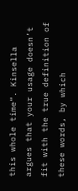this whole time“. Kinsella argues that your usage doesn’t fit with the true definition of these words, by which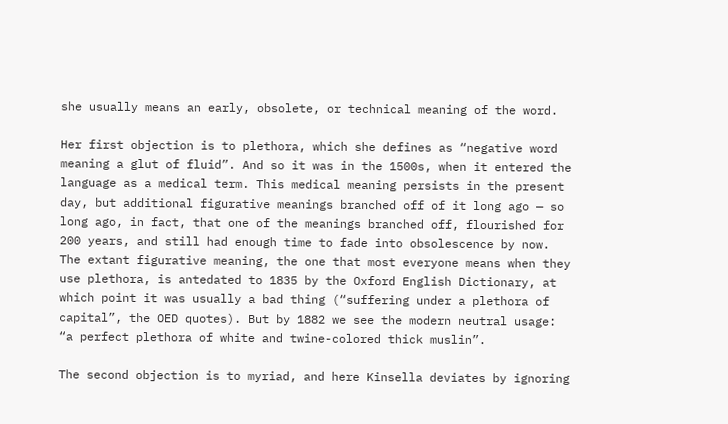she usually means an early, obsolete, or technical meaning of the word.

Her first objection is to plethora, which she defines as “negative word meaning a glut of fluid”. And so it was in the 1500s, when it entered the language as a medical term. This medical meaning persists in the present day, but additional figurative meanings branched off of it long ago — so long ago, in fact, that one of the meanings branched off, flourished for 200 years, and still had enough time to fade into obsolescence by now. The extant figurative meaning, the one that most everyone means when they use plethora, is antedated to 1835 by the Oxford English Dictionary, at which point it was usually a bad thing (“suffering under a plethora of capital”, the OED quotes). But by 1882 we see the modern neutral usage: “a perfect plethora of white and twine-colored thick muslin”.

The second objection is to myriad, and here Kinsella deviates by ignoring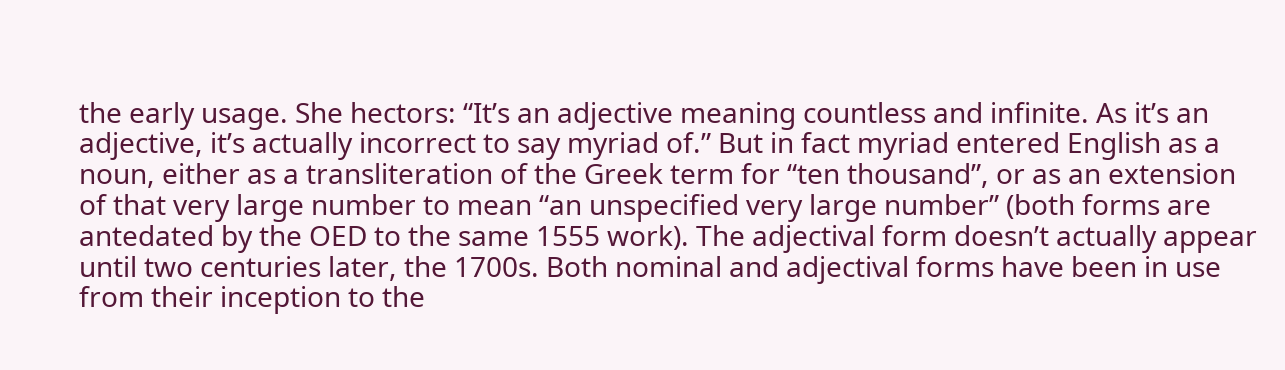the early usage. She hectors: “It’s an adjective meaning countless and infinite. As it’s an adjective, it’s actually incorrect to say myriad of.” But in fact myriad entered English as a noun, either as a transliteration of the Greek term for “ten thousand”, or as an extension of that very large number to mean “an unspecified very large number” (both forms are antedated by the OED to the same 1555 work). The adjectival form doesn’t actually appear until two centuries later, the 1700s. Both nominal and adjectival forms have been in use from their inception to the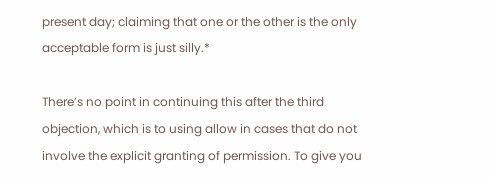present day; claiming that one or the other is the only acceptable form is just silly.*

There’s no point in continuing this after the third objection, which is to using allow in cases that do not involve the explicit granting of permission. To give you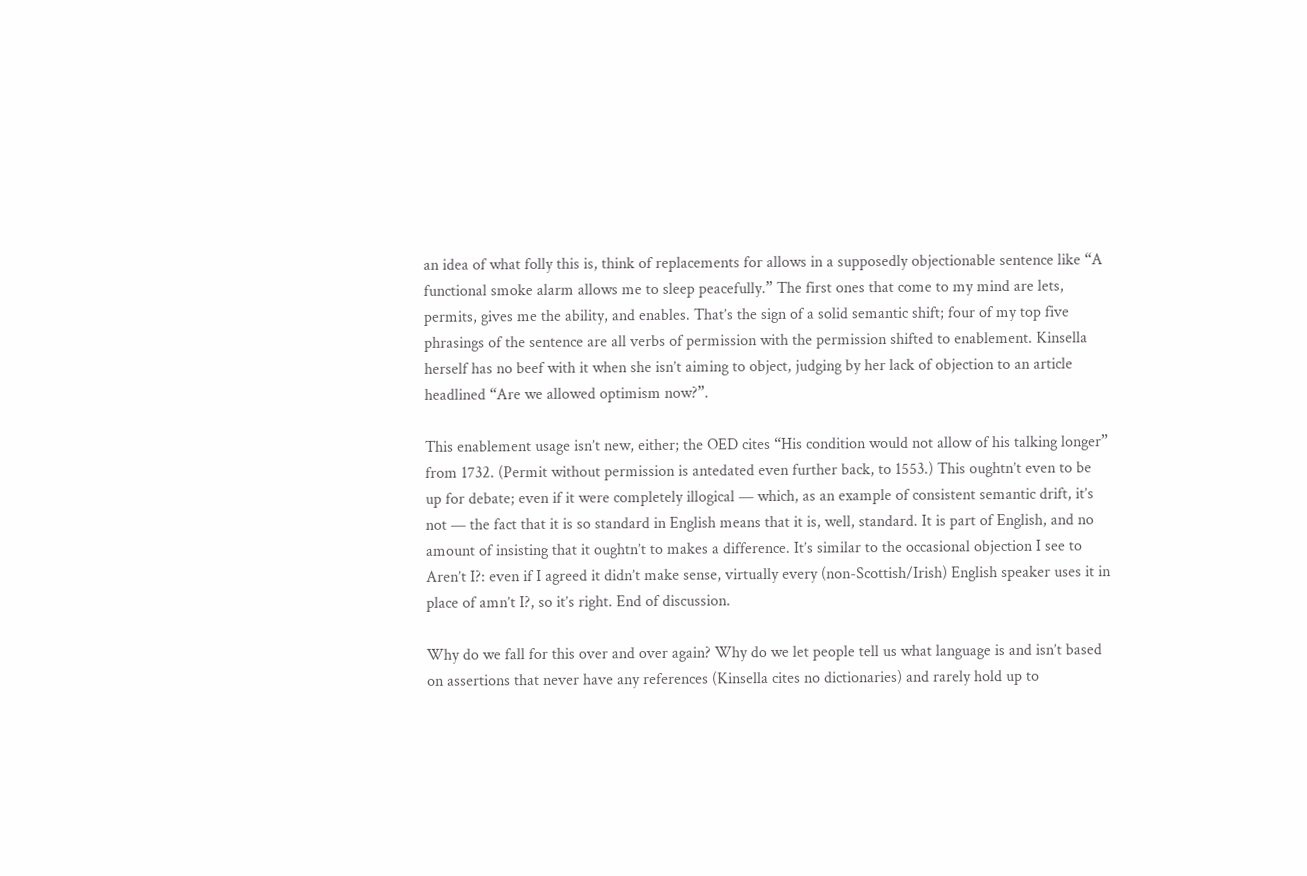an idea of what folly this is, think of replacements for allows in a supposedly objectionable sentence like “A functional smoke alarm allows me to sleep peacefully.” The first ones that come to my mind are lets, permits, gives me the ability, and enables. That’s the sign of a solid semantic shift; four of my top five phrasings of the sentence are all verbs of permission with the permission shifted to enablement. Kinsella herself has no beef with it when she isn’t aiming to object, judging by her lack of objection to an article headlined “Are we allowed optimism now?”.

This enablement usage isn’t new, either; the OED cites “His condition would not allow of his talking longer” from 1732. (Permit without permission is antedated even further back, to 1553.) This oughtn’t even to be up for debate; even if it were completely illogical — which, as an example of consistent semantic drift, it’s not — the fact that it is so standard in English means that it is, well, standard. It is part of English, and no amount of insisting that it oughtn’t to makes a difference. It’s similar to the occasional objection I see to Aren’t I?: even if I agreed it didn’t make sense, virtually every (non-Scottish/Irish) English speaker uses it in place of amn’t I?, so it’s right. End of discussion.

Why do we fall for this over and over again? Why do we let people tell us what language is and isn’t based on assertions that never have any references (Kinsella cites no dictionaries) and rarely hold up to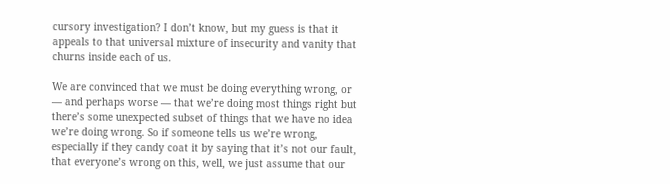cursory investigation? I don’t know, but my guess is that it appeals to that universal mixture of insecurity and vanity that churns inside each of us.

We are convinced that we must be doing everything wrong, or — and perhaps worse — that we’re doing most things right but there’s some unexpected subset of things that we have no idea we’re doing wrong. So if someone tells us we’re wrong, especially if they candy coat it by saying that it’s not our fault, that everyone’s wrong on this, well, we just assume that our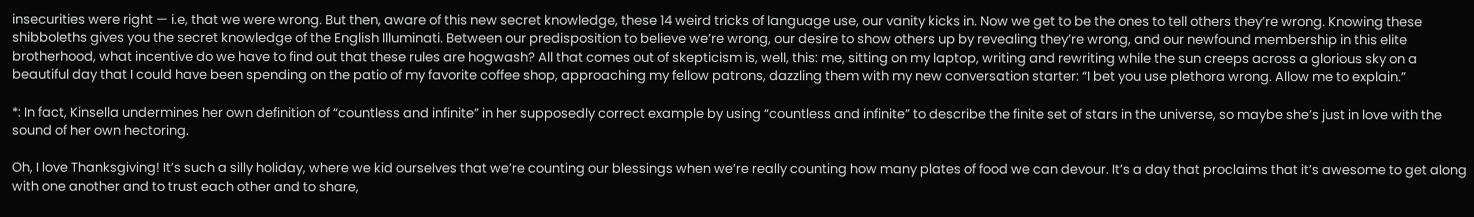insecurities were right — i.e, that we were wrong. But then, aware of this new secret knowledge, these 14 weird tricks of language use, our vanity kicks in. Now we get to be the ones to tell others they’re wrong. Knowing these shibboleths gives you the secret knowledge of the English Illuminati. Between our predisposition to believe we’re wrong, our desire to show others up by revealing they’re wrong, and our newfound membership in this elite brotherhood, what incentive do we have to find out that these rules are hogwash? All that comes out of skepticism is, well, this: me, sitting on my laptop, writing and rewriting while the sun creeps across a glorious sky on a beautiful day that I could have been spending on the patio of my favorite coffee shop, approaching my fellow patrons, dazzling them with my new conversation starter: “I bet you use plethora wrong. Allow me to explain.”

*: In fact, Kinsella undermines her own definition of “countless and infinite” in her supposedly correct example by using “countless and infinite” to describe the finite set of stars in the universe, so maybe she’s just in love with the sound of her own hectoring.

Oh, I love Thanksgiving! It’s such a silly holiday, where we kid ourselves that we’re counting our blessings when we’re really counting how many plates of food we can devour. It’s a day that proclaims that it’s awesome to get along with one another and to trust each other and to share,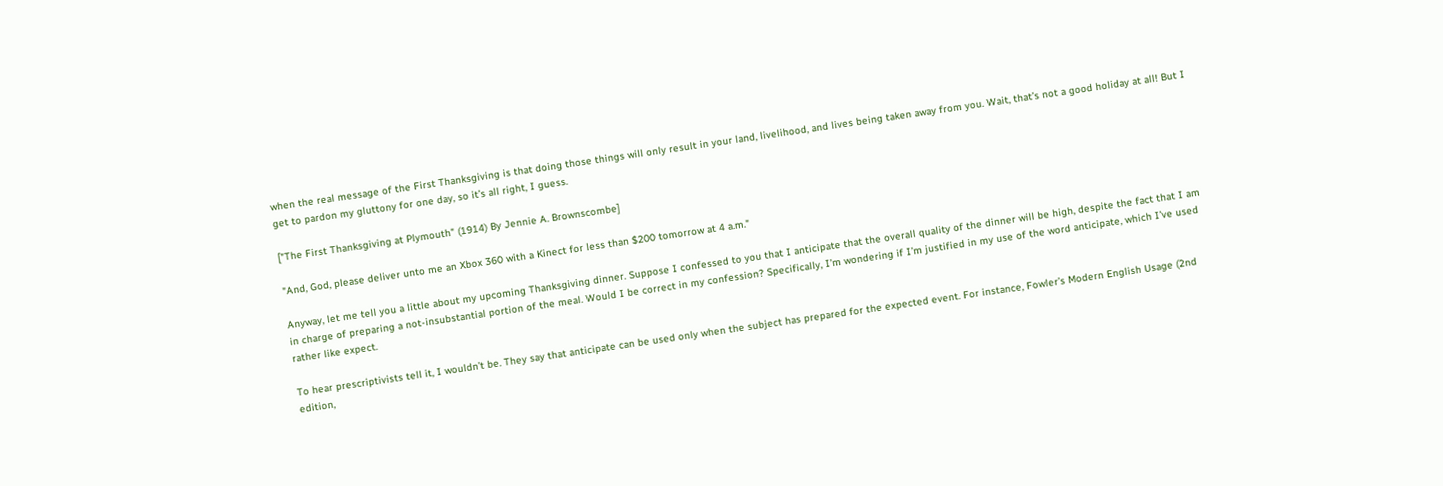when the real message of the First Thanksgiving is that doing those things will only result in your land, livelihood, and lives being taken away from you. Wait, that’s not a good holiday at all! But I get to pardon my gluttony for one day, so it’s all right, I guess.

["The First Thanksgiving at Plymouth" (1914) By Jennie A. Brownscombe]

"And, God, please deliver unto me an Xbox 360 with a Kinect for less than $200 tomorrow at 4 a.m."

Anyway, let me tell you a little about my upcoming Thanksgiving dinner. Suppose I confessed to you that I anticipate that the overall quality of the dinner will be high, despite the fact that I am in charge of preparing a not-insubstantial portion of the meal. Would I be correct in my confession? Specifically, I’m wondering if I’m justified in my use of the word anticipate, which I’ve used rather like expect.

To hear prescriptivists tell it, I wouldn’t be. They say that anticipate can be used only when the subject has prepared for the expected event. For instance, Fowler’s Modern English Usage (2nd edition,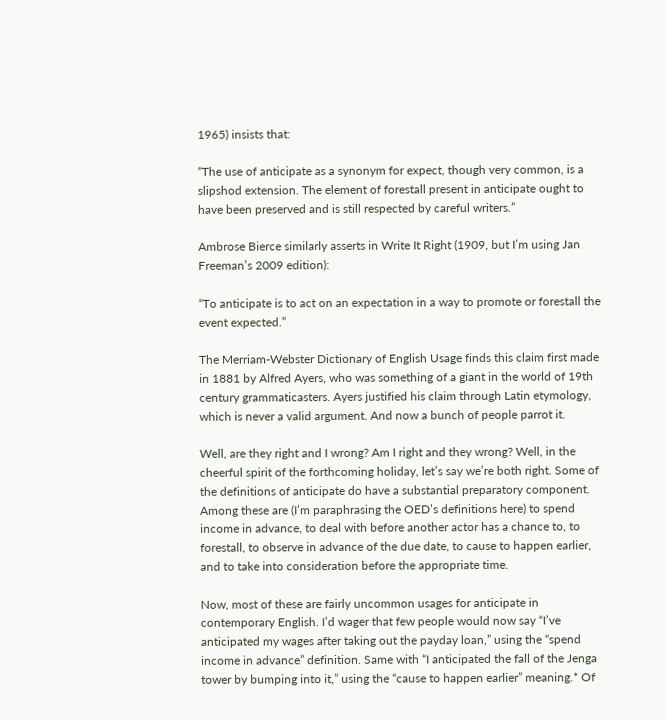1965) insists that:

“The use of anticipate as a synonym for expect, though very common, is a slipshod extension. The element of forestall present in anticipate ought to have been preserved and is still respected by careful writers.”

Ambrose Bierce similarly asserts in Write It Right (1909, but I’m using Jan Freeman’s 2009 edition):

“To anticipate is to act on an expectation in a way to promote or forestall the event expected.”

The Merriam-Webster Dictionary of English Usage finds this claim first made in 1881 by Alfred Ayers, who was something of a giant in the world of 19th century grammaticasters. Ayers justified his claim through Latin etymology, which is never a valid argument. And now a bunch of people parrot it.

Well, are they right and I wrong? Am I right and they wrong? Well, in the cheerful spirit of the forthcoming holiday, let’s say we’re both right. Some of the definitions of anticipate do have a substantial preparatory component. Among these are (I’m paraphrasing the OED’s definitions here) to spend income in advance, to deal with before another actor has a chance to, to forestall, to observe in advance of the due date, to cause to happen earlier, and to take into consideration before the appropriate time.

Now, most of these are fairly uncommon usages for anticipate in contemporary English. I’d wager that few people would now say “I’ve anticipated my wages after taking out the payday loan,” using the “spend income in advance” definition. Same with “I anticipated the fall of the Jenga tower by bumping into it,” using the “cause to happen earlier” meaning.* Of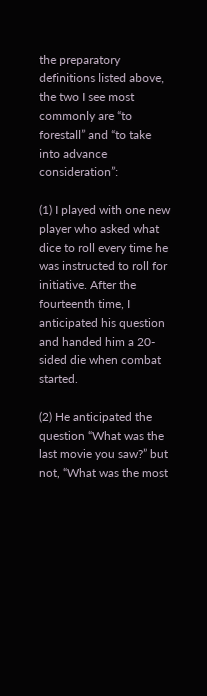the preparatory definitions listed above, the two I see most commonly are “to forestall” and “to take into advance consideration”:

(1) I played with one new player who asked what dice to roll every time he was instructed to roll for initiative. After the fourteenth time, I anticipated his question and handed him a 20-sided die when combat started.

(2) He anticipated the question “What was the last movie you saw?” but not, “What was the most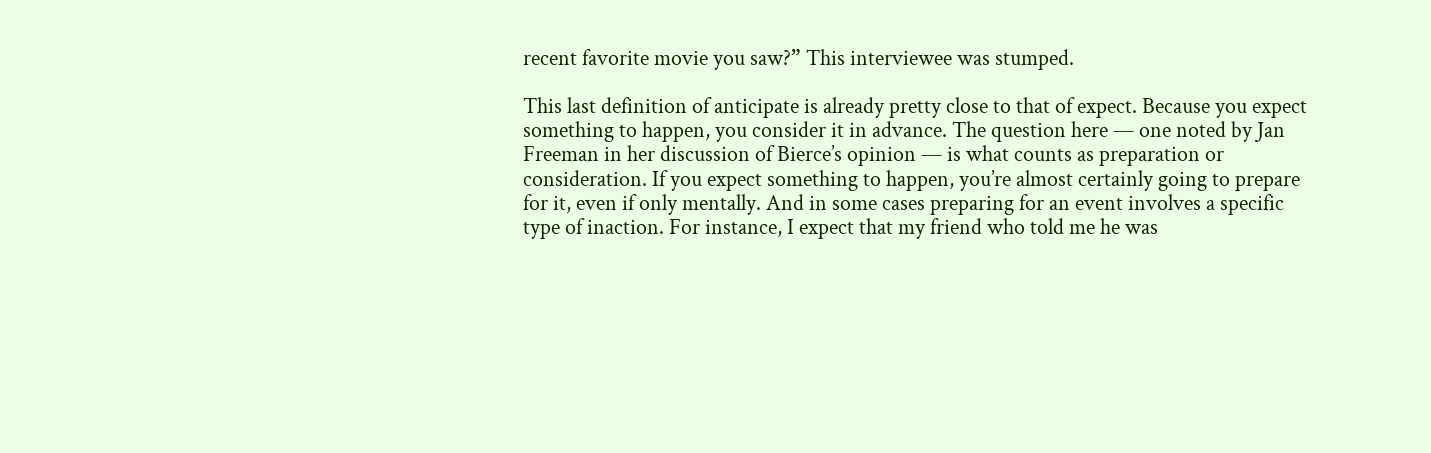recent favorite movie you saw?” This interviewee was stumped.

This last definition of anticipate is already pretty close to that of expect. Because you expect something to happen, you consider it in advance. The question here — one noted by Jan Freeman in her discussion of Bierce’s opinion — is what counts as preparation or consideration. If you expect something to happen, you’re almost certainly going to prepare for it, even if only mentally. And in some cases preparing for an event involves a specific type of inaction. For instance, I expect that my friend who told me he was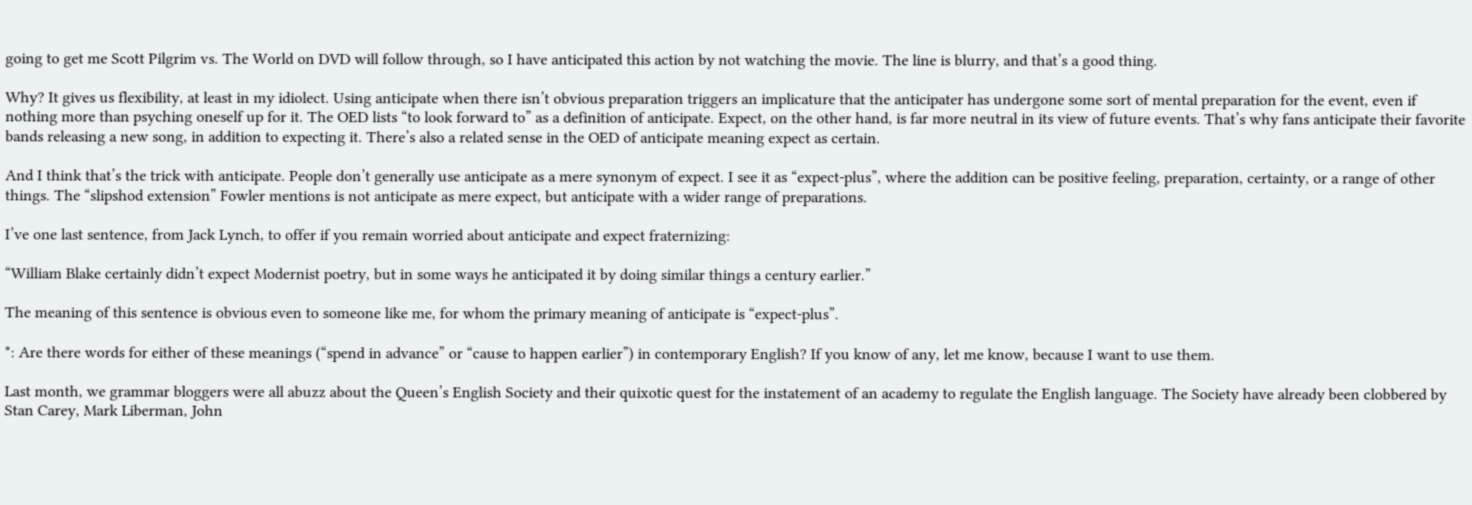going to get me Scott Pilgrim vs. The World on DVD will follow through, so I have anticipated this action by not watching the movie. The line is blurry, and that’s a good thing.

Why? It gives us flexibility, at least in my idiolect. Using anticipate when there isn’t obvious preparation triggers an implicature that the anticipater has undergone some sort of mental preparation for the event, even if nothing more than psyching oneself up for it. The OED lists “to look forward to” as a definition of anticipate. Expect, on the other hand, is far more neutral in its view of future events. That’s why fans anticipate their favorite bands releasing a new song, in addition to expecting it. There’s also a related sense in the OED of anticipate meaning expect as certain.

And I think that’s the trick with anticipate. People don’t generally use anticipate as a mere synonym of expect. I see it as “expect-plus”, where the addition can be positive feeling, preparation, certainty, or a range of other things. The “slipshod extension” Fowler mentions is not anticipate as mere expect, but anticipate with a wider range of preparations.

I’ve one last sentence, from Jack Lynch, to offer if you remain worried about anticipate and expect fraternizing:

“William Blake certainly didn’t expect Modernist poetry, but in some ways he anticipated it by doing similar things a century earlier.”

The meaning of this sentence is obvious even to someone like me, for whom the primary meaning of anticipate is “expect-plus”.

*: Are there words for either of these meanings (“spend in advance” or “cause to happen earlier”) in contemporary English? If you know of any, let me know, because I want to use them.

Last month, we grammar bloggers were all abuzz about the Queen’s English Society and their quixotic quest for the instatement of an academy to regulate the English language. The Society have already been clobbered by Stan Carey, Mark Liberman, John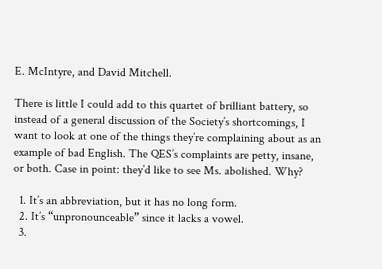E. McIntyre, and David Mitchell.

There is little I could add to this quartet of brilliant battery, so instead of a general discussion of the Society’s shortcomings, I want to look at one of the things they’re complaining about as an example of bad English. The QES’s complaints are petty, insane, or both. Case in point: they’d like to see Ms. abolished. Why?

  1. It’s an abbreviation, but it has no long form.
  2. It’s “unpronounceable” since it lacks a vowel.
  3.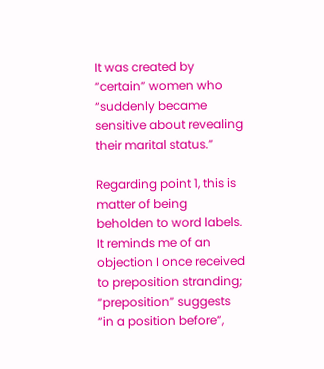It was created by “certain” women who “suddenly became sensitive about revealing their marital status.”

Regarding point 1, this is matter of being beholden to word labels.  It reminds me of an objection I once received to preposition stranding; “preposition” suggests “in a position before”,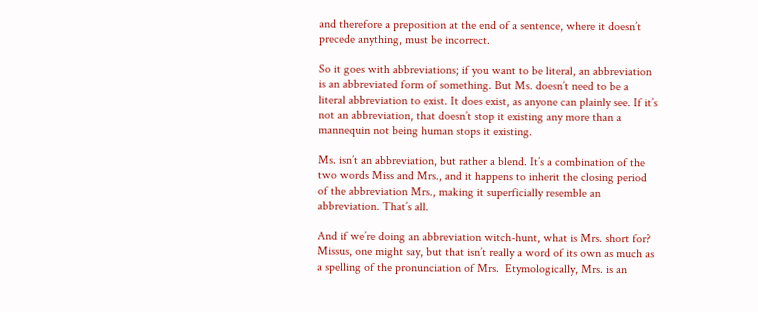and therefore a preposition at the end of a sentence, where it doesn’t precede anything, must be incorrect.

So it goes with abbreviations; if you want to be literal, an abbreviation is an abbreviated form of something. But Ms. doesn’t need to be a literal abbreviation to exist. It does exist, as anyone can plainly see. If it’s not an abbreviation, that doesn’t stop it existing any more than a mannequin not being human stops it existing.

Ms. isn’t an abbreviation, but rather a blend. It’s a combination of the two words Miss and Mrs., and it happens to inherit the closing period of the abbreviation Mrs., making it superficially resemble an abbreviation. That’s all.

And if we’re doing an abbreviation witch-hunt, what is Mrs. short for?  Missus, one might say, but that isn’t really a word of its own as much as a spelling of the pronunciation of Mrs.  Etymologically, Mrs. is an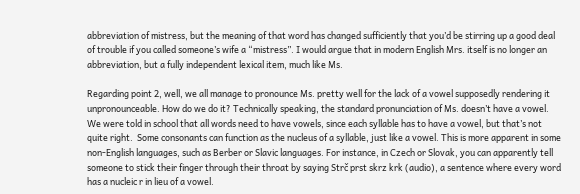abbreviation of mistress, but the meaning of that word has changed sufficiently that you’d be stirring up a good deal of trouble if you called someone’s wife a “mistress”. I would argue that in modern English Mrs. itself is no longer an abbreviation, but a fully independent lexical item, much like Ms.

Regarding point 2, well, we all manage to pronounce Ms. pretty well for the lack of a vowel supposedly rendering it unpronounceable. How do we do it? Technically speaking, the standard pronunciation of Ms. doesn’t have a vowel. We were told in school that all words need to have vowels, since each syllable has to have a vowel, but that’s not quite right.  Some consonants can function as the nucleus of a syllable, just like a vowel. This is more apparent in some non-English languages, such as Berber or Slavic languages. For instance, in Czech or Slovak, you can apparently tell someone to stick their finger through their throat by saying Strč prst skrz krk (audio), a sentence where every word has a nucleic r in lieu of a vowel.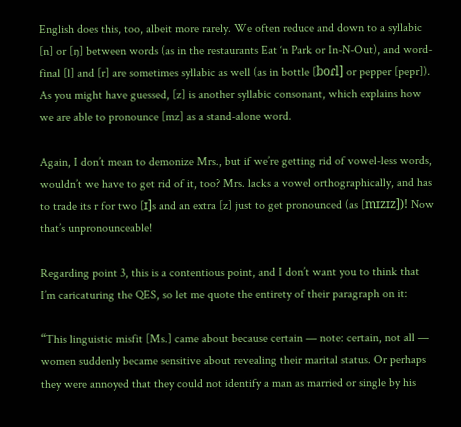English does this, too, albeit more rarely. We often reduce and down to a syllabic [n] or [ŋ] between words (as in the restaurants Eat ‘n Park or In-N-Out), and word-final [l] and [r] are sometimes syllabic as well (as in bottle [boɾl] or pepper [pepr]). As you might have guessed, [z] is another syllabic consonant, which explains how we are able to pronounce [mz] as a stand-alone word.

Again, I don’t mean to demonize Mrs., but if we’re getting rid of vowel-less words, wouldn’t we have to get rid of it, too? Mrs. lacks a vowel orthographically, and has to trade its r for two [ɪ]s and an extra [z] just to get pronounced (as [mɪzɪz])! Now that’s unpronounceable!

Regarding point 3, this is a contentious point, and I don’t want you to think that I’m caricaturing the QES, so let me quote the entirety of their paragraph on it:

“This linguistic misfit [Ms.] came about because certain — note: certain, not all — women suddenly became sensitive about revealing their marital status. Or perhaps they were annoyed that they could not identify a man as married or single by his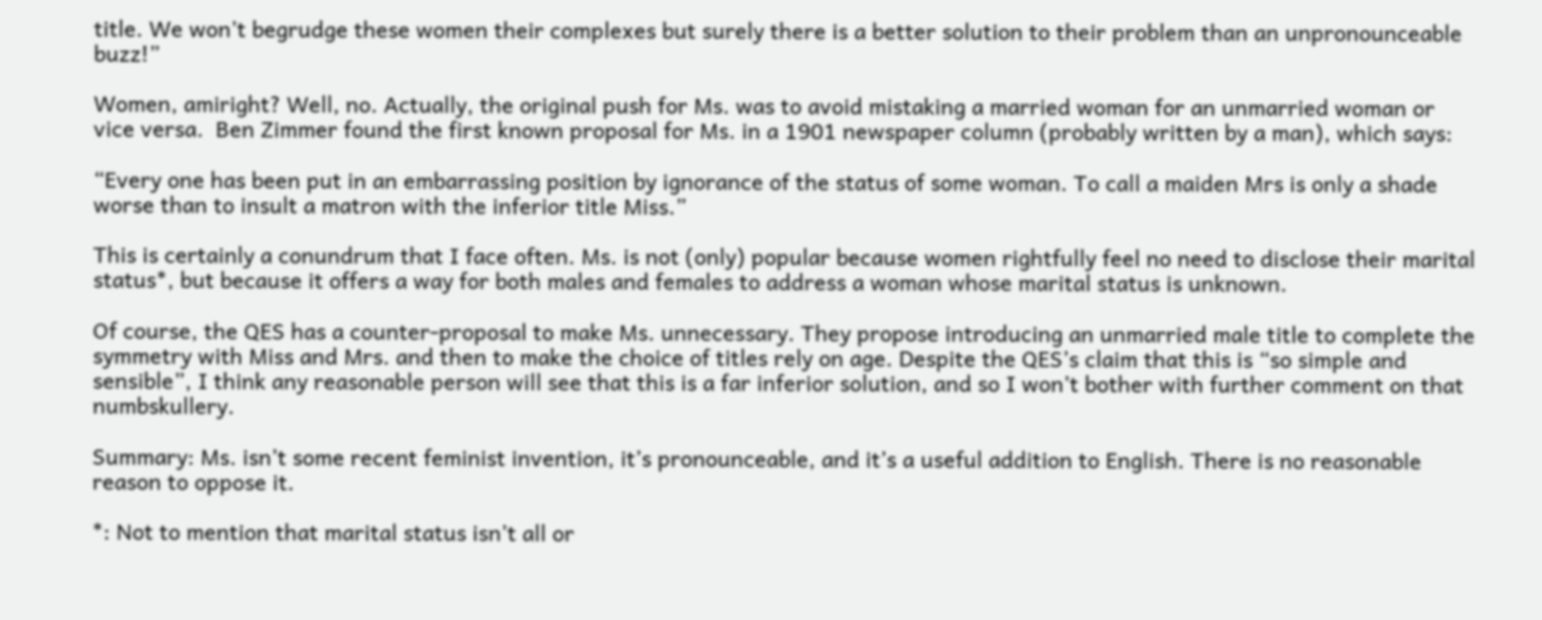title. We won’t begrudge these women their complexes but surely there is a better solution to their problem than an unpronounceable buzz!”

Women, amiright? Well, no. Actually, the original push for Ms. was to avoid mistaking a married woman for an unmarried woman or vice versa.  Ben Zimmer found the first known proposal for Ms. in a 1901 newspaper column (probably written by a man), which says:

“Every one has been put in an embarrassing position by ignorance of the status of some woman. To call a maiden Mrs is only a shade worse than to insult a matron with the inferior title Miss.”

This is certainly a conundrum that I face often. Ms. is not (only) popular because women rightfully feel no need to disclose their marital status*, but because it offers a way for both males and females to address a woman whose marital status is unknown.

Of course, the QES has a counter-proposal to make Ms. unnecessary. They propose introducing an unmarried male title to complete the symmetry with Miss and Mrs. and then to make the choice of titles rely on age. Despite the QES’s claim that this is “so simple and sensible”, I think any reasonable person will see that this is a far inferior solution, and so I won’t bother with further comment on that numbskullery.

Summary: Ms. isn’t some recent feminist invention, it’s pronounceable, and it’s a useful addition to English. There is no reasonable reason to oppose it.

*: Not to mention that marital status isn’t all or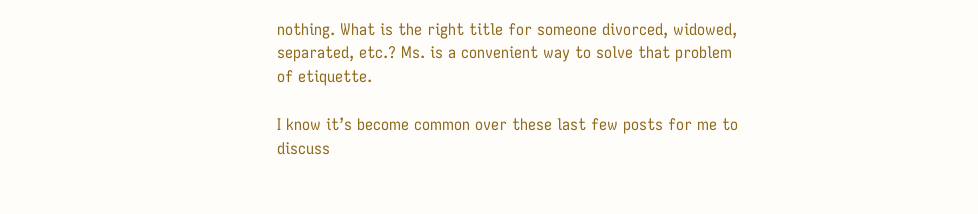nothing. What is the right title for someone divorced, widowed, separated, etc.? Ms. is a convenient way to solve that problem of etiquette.

I know it’s become common over these last few posts for me to discuss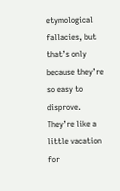etymological fallacies, but that’s only because they’re so easy to disprove. They’re like a little vacation for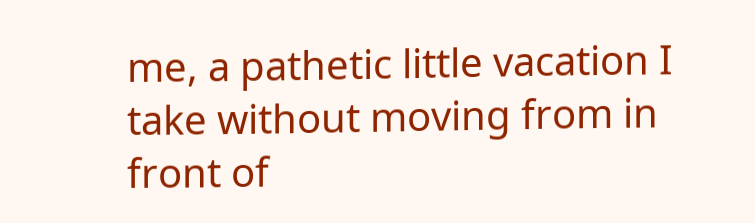me, a pathetic little vacation I take without moving from in front of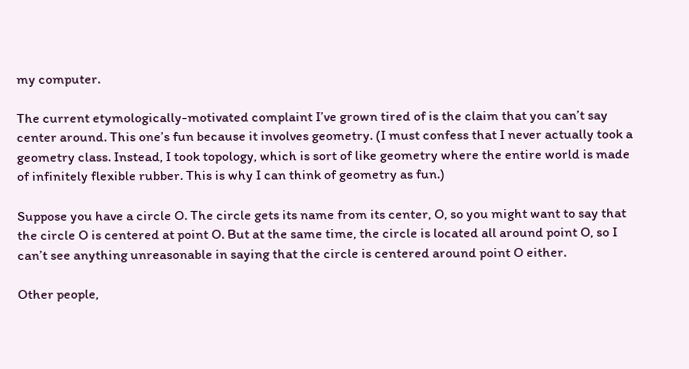my computer.

The current etymologically-motivated complaint I’ve grown tired of is the claim that you can’t say center around. This one’s fun because it involves geometry. (I must confess that I never actually took a geometry class. Instead, I took topology, which is sort of like geometry where the entire world is made of infinitely flexible rubber. This is why I can think of geometry as fun.)

Suppose you have a circle O. The circle gets its name from its center, O, so you might want to say that the circle O is centered at point O. But at the same time, the circle is located all around point O, so I can’t see anything unreasonable in saying that the circle is centered around point O either.

Other people,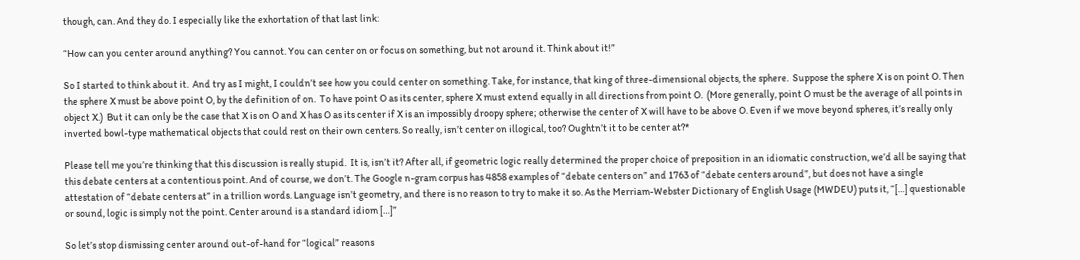though, can. And they do. I especially like the exhortation of that last link:

“How can you center around anything? You cannot. You can center on or focus on something, but not around it. Think about it!”

So I started to think about it.  And try as I might, I couldn’t see how you could center on something. Take, for instance, that king of three-dimensional objects, the sphere.  Suppose the sphere X is on point O. Then the sphere X must be above point O, by the definition of on.  To have point O as its center, sphere X must extend equally in all directions from point O.  (More generally, point O must be the average of all points in object X.)  But it can only be the case that X is on O and X has O as its center if X is an impossibly droopy sphere; otherwise the center of X will have to be above O. Even if we move beyond spheres, it’s really only inverted bowl-type mathematical objects that could rest on their own centers. So really, isn’t center on illogical, too? Oughtn’t it to be center at?*

Please tell me you’re thinking that this discussion is really stupid.  It is, isn’t it? After all, if geometric logic really determined the proper choice of preposition in an idiomatic construction, we’d all be saying that this debate centers at a contentious point. And of course, we don’t. The Google n-gram corpus has 4858 examples of “debate centers on” and 1763 of “debate centers around”, but does not have a single attestation of “debate centers at” in a trillion words. Language isn’t geometry, and there is no reason to try to make it so. As the Merriam-Webster Dictionary of English Usage (MWDEU) puts it, “[…] questionable or sound, logic is simply not the point. Center around is a standard idiom […]”

So let’s stop dismissing center around out-of-hand for “logical” reasons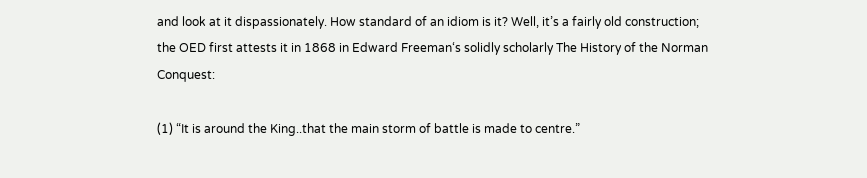and look at it dispassionately. How standard of an idiom is it? Well, it’s a fairly old construction; the OED first attests it in 1868 in Edward Freeman‘s solidly scholarly The History of the Norman Conquest:

(1) “It is around the King..that the main storm of battle is made to centre.”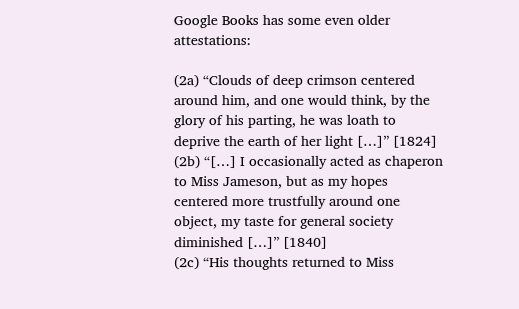Google Books has some even older attestations:

(2a) “Clouds of deep crimson centered around him, and one would think, by the glory of his parting, he was loath to deprive the earth of her light […]” [1824]
(2b) “[…] I occasionally acted as chaperon to Miss Jameson, but as my hopes centered more trustfully around one object, my taste for general society diminished […]” [1840]
(2c) “His thoughts returned to Miss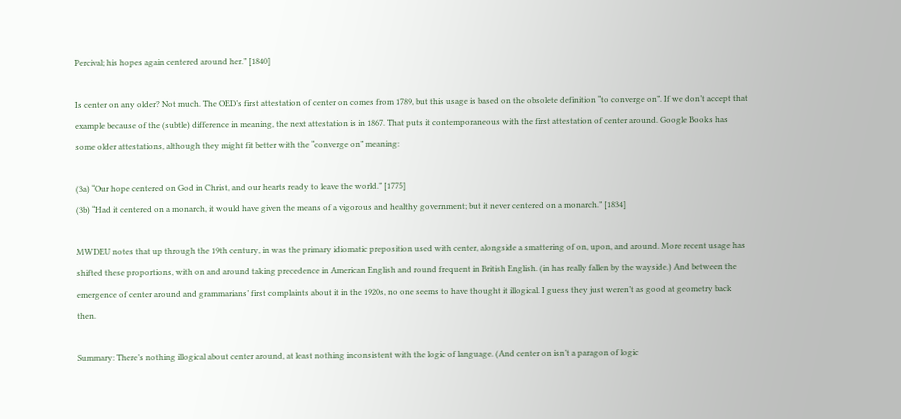Percival; his hopes again centered around her.” [1840]

Is center on any older? Not much. The OED’s first attestation of center on comes from 1789, but this usage is based on the obsolete definition “to converge on”. If we don’t accept that example because of the (subtle) difference in meaning, the next attestation is in 1867. That puts it contemporaneous with the first attestation of center around. Google Books has some older attestations, although they might fit better with the “converge on” meaning:

(3a) “Our hope centered on God in Christ, and our hearts ready to leave the world.” [1775]
(3b) “Had it centered on a monarch, it would have given the means of a vigorous and healthy government; but it never centered on a monarch.” [1834]

MWDEU notes that up through the 19th century, in was the primary idiomatic preposition used with center, alongside a smattering of on, upon, and around. More recent usage has shifted these proportions, with on and around taking precedence in American English and round frequent in British English. (in has really fallen by the wayside.) And between the emergence of center around and grammarians’ first complaints about it in the 1920s, no one seems to have thought it illogical. I guess they just weren’t as good at geometry back then.

Summary: There’s nothing illogical about center around, at least nothing inconsistent with the logic of language. (And center on isn’t a paragon of logic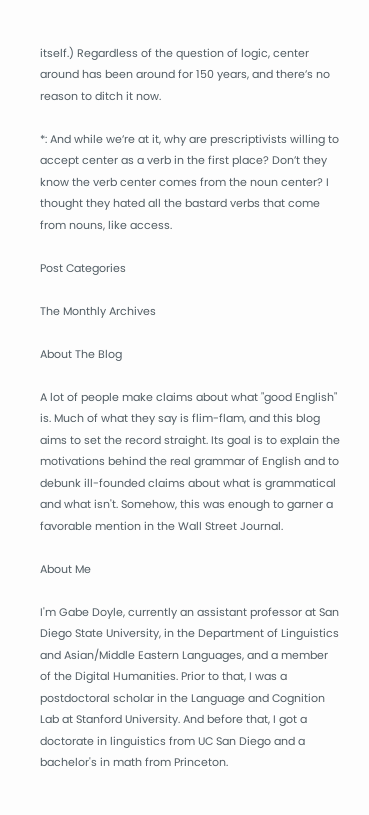itself.) Regardless of the question of logic, center around has been around for 150 years, and there’s no reason to ditch it now.

*: And while we’re at it, why are prescriptivists willing to accept center as a verb in the first place? Don’t they know the verb center comes from the noun center? I thought they hated all the bastard verbs that come from nouns, like access.

Post Categories

The Monthly Archives

About The Blog

A lot of people make claims about what "good English" is. Much of what they say is flim-flam, and this blog aims to set the record straight. Its goal is to explain the motivations behind the real grammar of English and to debunk ill-founded claims about what is grammatical and what isn't. Somehow, this was enough to garner a favorable mention in the Wall Street Journal.

About Me

I'm Gabe Doyle, currently an assistant professor at San Diego State University, in the Department of Linguistics and Asian/Middle Eastern Languages, and a member of the Digital Humanities. Prior to that, I was a postdoctoral scholar in the Language and Cognition Lab at Stanford University. And before that, I got a doctorate in linguistics from UC San Diego and a bachelor's in math from Princeton.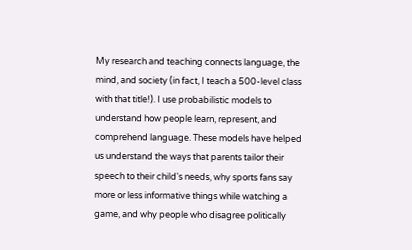My research and teaching connects language, the mind, and society (in fact, I teach a 500-level class with that title!). I use probabilistic models to understand how people learn, represent, and comprehend language. These models have helped us understand the ways that parents tailor their speech to their child's needs, why sports fans say more or less informative things while watching a game, and why people who disagree politically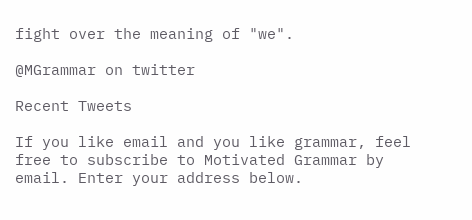fight over the meaning of "we".

@MGrammar on twitter

Recent Tweets

If you like email and you like grammar, feel free to subscribe to Motivated Grammar by email. Enter your address below.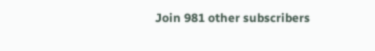Join 981 other subscribers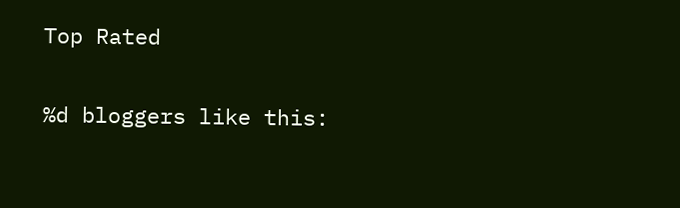Top Rated

%d bloggers like this: